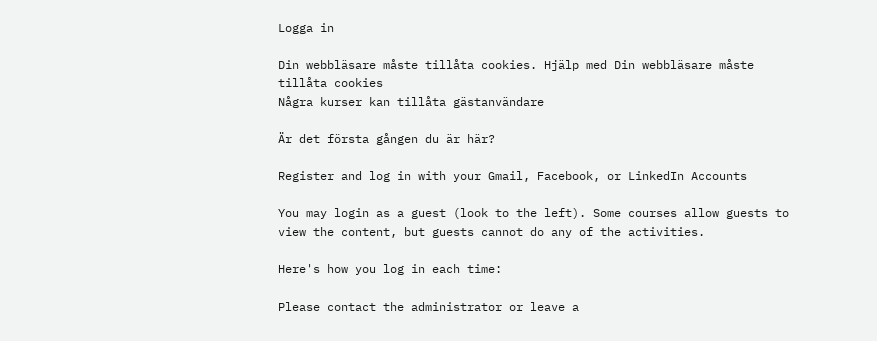Logga in

Din webbläsare måste tillåta cookies. Hjälp med Din webbläsare måste tillåta cookies
Några kurser kan tillåta gästanvändare

Är det första gången du är här?

Register and log in with your Gmail, Facebook, or LinkedIn Accounts

You may login as a guest (look to the left). Some courses allow guests to view the content, but guests cannot do any of the activities.

Here's how you log in each time:

Please contact the administrator or leave a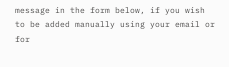message in the form below, if you wish to be added manually using your email or for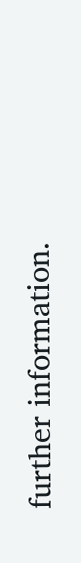further information.